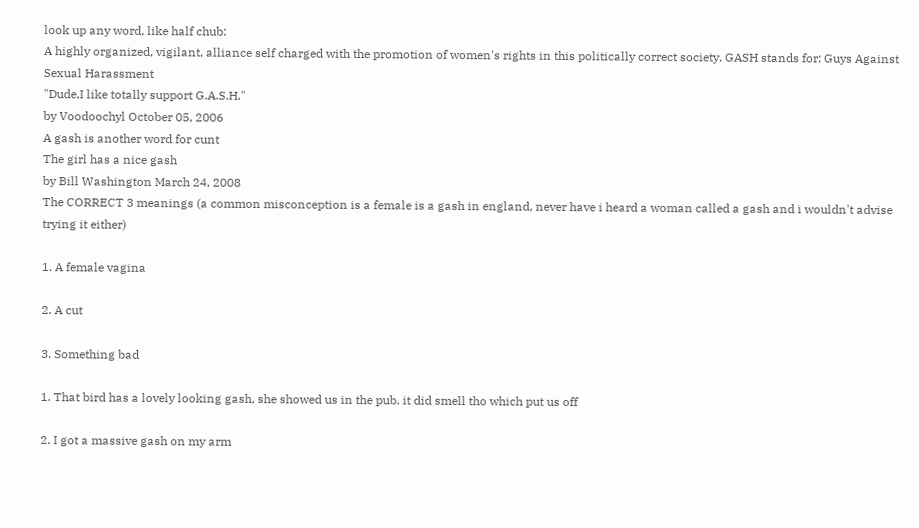look up any word, like half chub:
A highly organized, vigilant, alliance self charged with the promotion of women's rights in this politically correct society. GASH stands for: Guys Against Sexual Harassment
"Dude,I like totally support G.A.S.H."
by Voodoochyl October 05, 2006
A gash is another word for cunt
The girl has a nice gash
by Bill Washington March 24, 2008
The CORRECT 3 meanings (a common misconception is a female is a gash in england, never have i heard a woman called a gash and i wouldn't advise trying it either)

1. A female vagina

2. A cut

3. Something bad

1. That bird has a lovely looking gash, she showed us in the pub. it did smell tho which put us off

2. I got a massive gash on my arm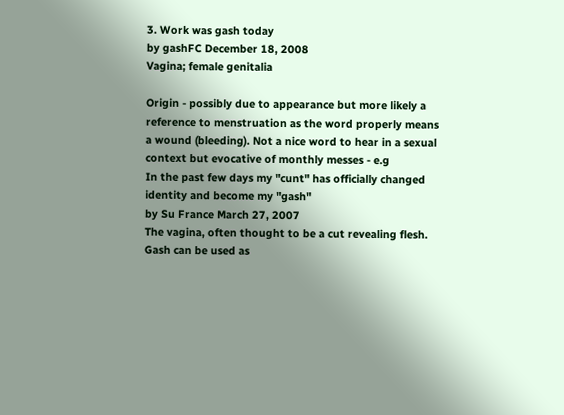3. Work was gash today
by gashFC December 18, 2008
Vagina; female genitalia

Origin - possibly due to appearance but more likely a reference to menstruation as the word properly means a wound (bleeding). Not a nice word to hear in a sexual context but evocative of monthly messes - e.g
In the past few days my "cunt" has officially changed identity and become my "gash"
by Su France March 27, 2007
The vagina, often thought to be a cut revealing flesh.
Gash can be used as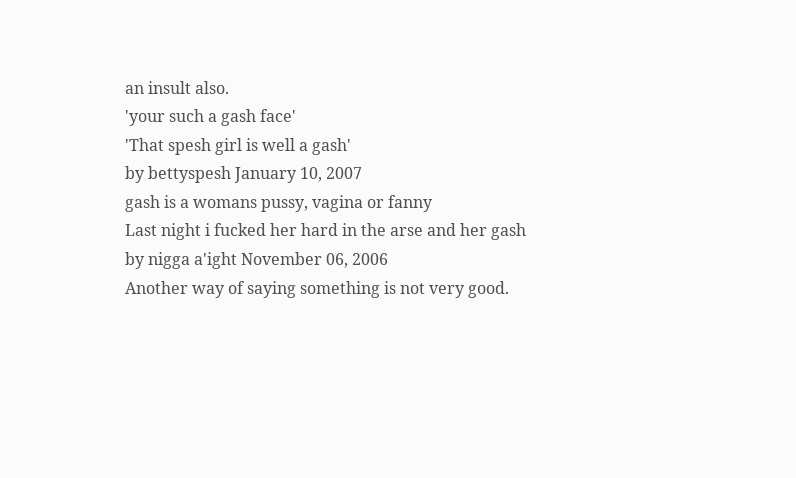an insult also.
'your such a gash face'
'That spesh girl is well a gash'
by bettyspesh January 10, 2007
gash is a womans pussy, vagina or fanny
Last night i fucked her hard in the arse and her gash
by nigga a'ight November 06, 2006
Another way of saying something is not very good.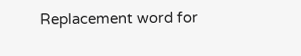Replacement word for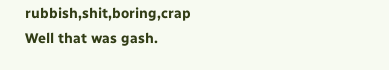rubbish,shit,boring,crap
Well that was gash.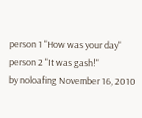person 1 "How was your day"
person 2 "It was gash!"
by noloafing November 16, 2010